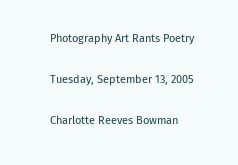Photography Art Rants Poetry

Tuesday, September 13, 2005

Charlotte Reeves Bowman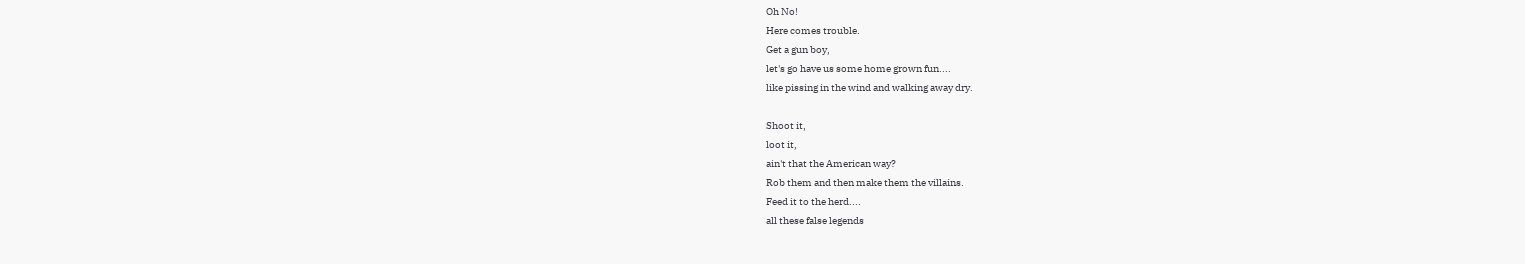Oh No!
Here comes trouble.
Get a gun boy,
let's go have us some home grown fun....
like pissing in the wind and walking away dry.

Shoot it,
loot it,
ain't that the American way?
Rob them and then make them the villains.
Feed it to the herd....
all these false legends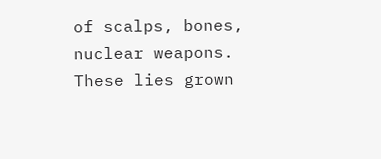of scalps, bones, nuclear weapons.
These lies grown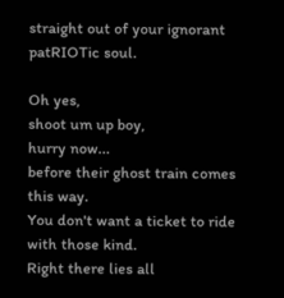straight out of your ignorant patRIOTic soul.

Oh yes,
shoot um up boy,
hurry now...
before their ghost train comes this way.
You don't want a ticket to ride with those kind.
Right there lies all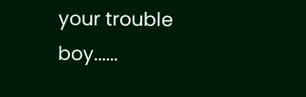your trouble boy......